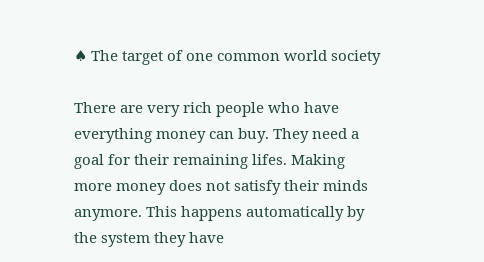♠ The target of one common world society

There are very rich people who have everything money can buy. They need a goal for their remaining lifes. Making more money does not satisfy their minds anymore. This happens automatically by the system they have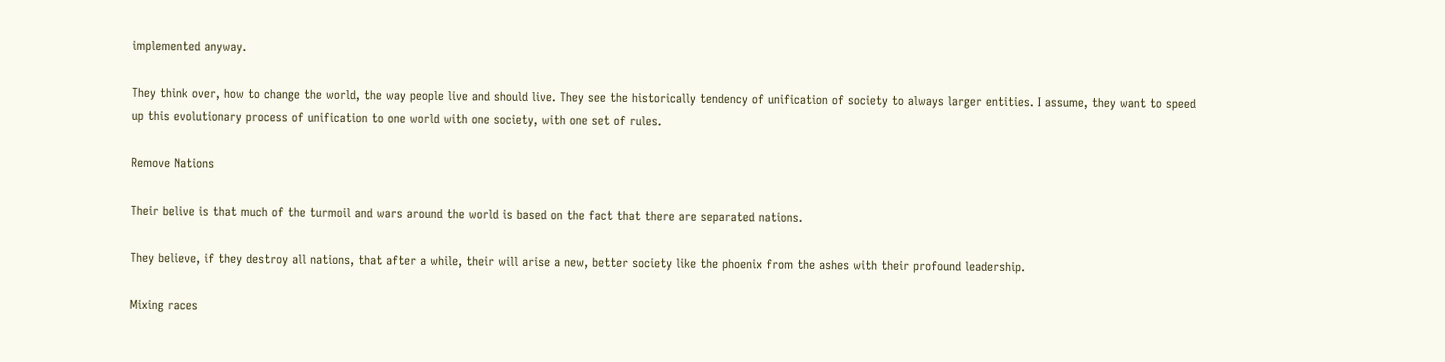implemented anyway.

They think over, how to change the world, the way people live and should live. They see the historically tendency of unification of society to always larger entities. I assume, they want to speed up this evolutionary process of unification to one world with one society, with one set of rules.

Remove Nations

Their belive is that much of the turmoil and wars around the world is based on the fact that there are separated nations.

They believe, if they destroy all nations, that after a while, their will arise a new, better society like the phoenix from the ashes with their profound leadership.

Mixing races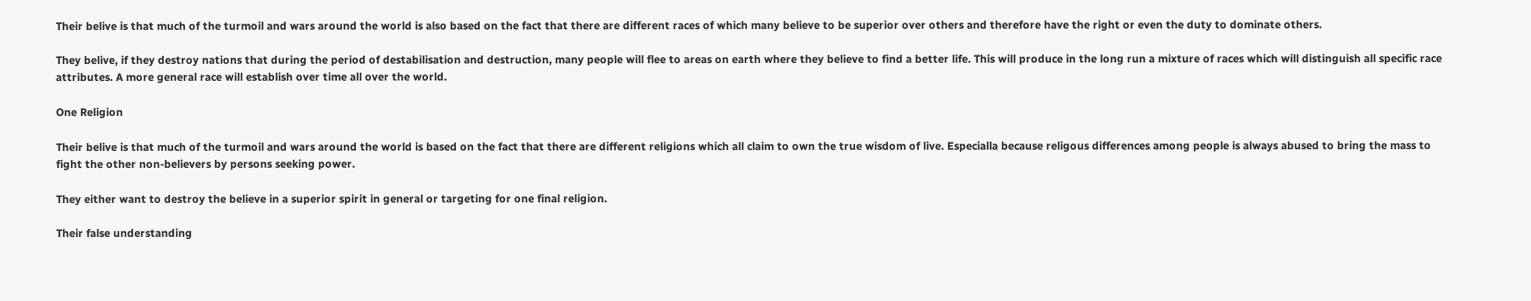Their belive is that much of the turmoil and wars around the world is also based on the fact that there are different races of which many believe to be superior over others and therefore have the right or even the duty to dominate others.

They belive, if they destroy nations that during the period of destabilisation and destruction, many people will flee to areas on earth where they believe to find a better life. This will produce in the long run a mixture of races which will distinguish all specific race attributes. A more general race will establish over time all over the world.

One Religion

Their belive is that much of the turmoil and wars around the world is based on the fact that there are different religions which all claim to own the true wisdom of live. Especialla because religous differences among people is always abused to bring the mass to fight the other non-believers by persons seeking power.

They either want to destroy the believe in a superior spirit in general or targeting for one final religion.

Their false understanding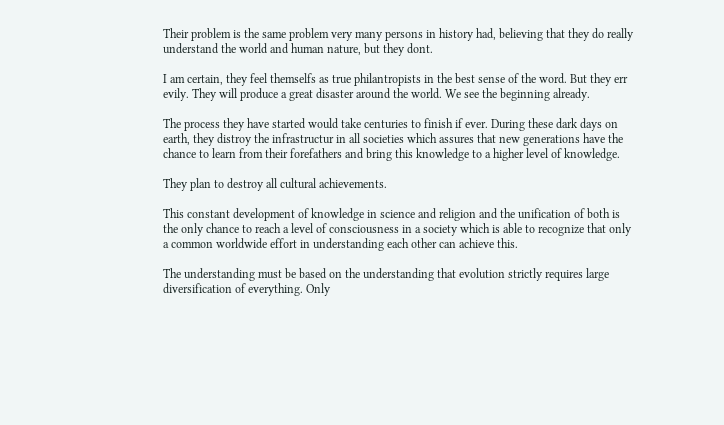Their problem is the same problem very many persons in history had, believing that they do really understand the world and human nature, but they dont.

I am certain, they feel themselfs as true philantropists in the best sense of the word. But they err evily. They will produce a great disaster around the world. We see the beginning already.

The process they have started would take centuries to finish if ever. During these dark days on earth, they distroy the infrastructur in all societies which assures that new generations have the chance to learn from their forefathers and bring this knowledge to a higher level of knowledge.

They plan to destroy all cultural achievements.

This constant development of knowledge in science and religion and the unification of both is the only chance to reach a level of consciousness in a society which is able to recognize that only a common worldwide effort in understanding each other can achieve this.

The understanding must be based on the understanding that evolution strictly requires large diversification of everything. Only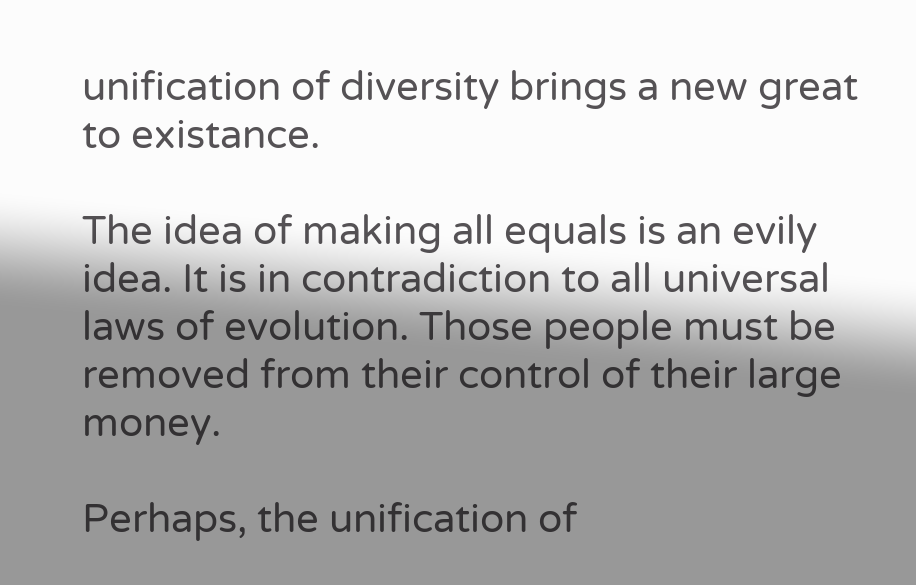unification of diversity brings a new great to existance.

The idea of making all equals is an evily idea. It is in contradiction to all universal laws of evolution. Those people must be removed from their control of their large money.

Perhaps, the unification of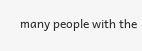many people with the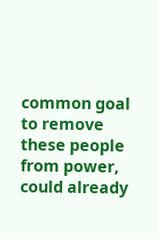common goal to remove these people from power, could already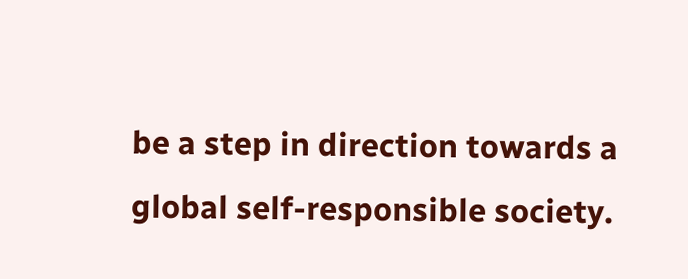be a step in direction towards a global self-responsible society.